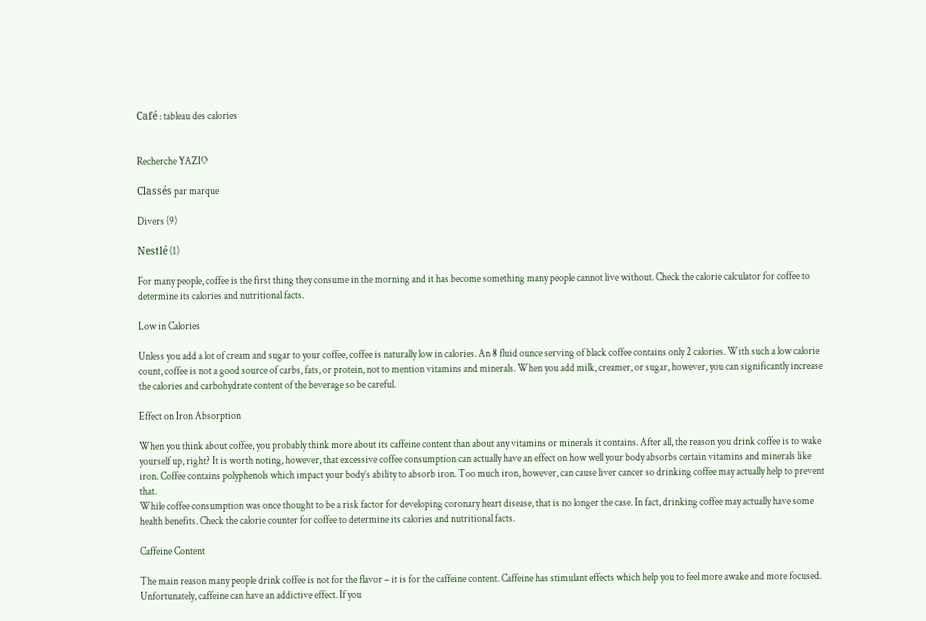Café : tableau des calories


Recherche YAZIO

Classés par marque

Divers (9)

Nestlé (1)

For many people, coffee is the first thing they consume in the morning and it has become something many people cannot live without. Check the calorie calculator for coffee to determine its calories and nutritional facts.

Low in Calories

Unless you add a lot of cream and sugar to your coffee, coffee is naturally low in calories. An 8 fluid ounce serving of black coffee contains only 2 calories. With such a low calorie count, coffee is not a good source of carbs, fats, or protein, not to mention vitamins and minerals. When you add milk, creamer, or sugar, however, you can significantly increase the calories and carbohydrate content of the beverage so be careful.

Effect on Iron Absorption

When you think about coffee, you probably think more about its caffeine content than about any vitamins or minerals it contains. After all, the reason you drink coffee is to wake yourself up, right? It is worth noting, however, that excessive coffee consumption can actually have an effect on how well your body absorbs certain vitamins and minerals like iron. Coffee contains polyphenols which impact your body’s ability to absorb iron. Too much iron, however, can cause liver cancer so drinking coffee may actually help to prevent that.
While coffee consumption was once thought to be a risk factor for developing coronary heart disease, that is no longer the case. In fact, drinking coffee may actually have some health benefits. Check the calorie counter for coffee to determine its calories and nutritional facts.

Caffeine Content

The main reason many people drink coffee is not for the flavor – it is for the caffeine content. Caffeine has stimulant effects which help you to feel more awake and more focused. Unfortunately, caffeine can have an addictive effect. If you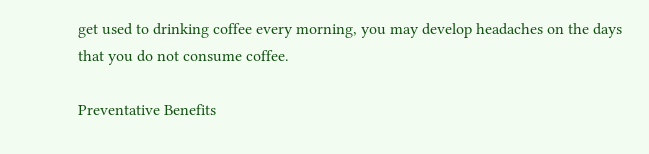get used to drinking coffee every morning, you may develop headaches on the days that you do not consume coffee.

Preventative Benefits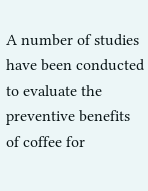A number of studies have been conducted to evaluate the preventive benefits of coffee for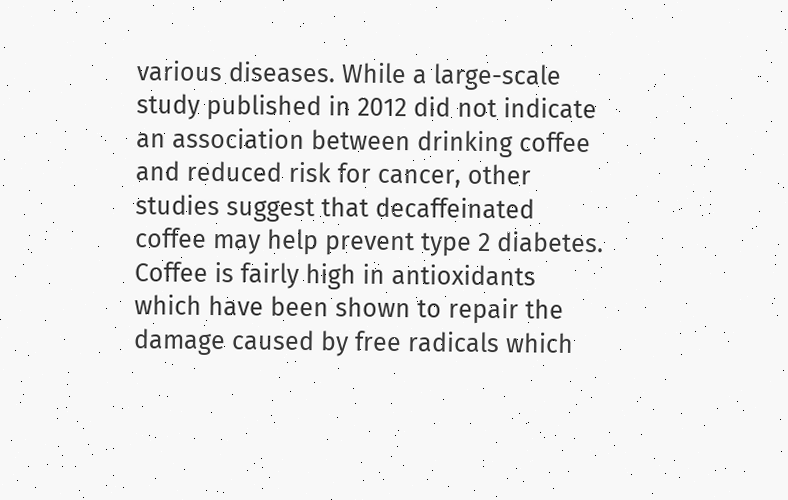various diseases. While a large-scale study published in 2012 did not indicate an association between drinking coffee and reduced risk for cancer, other studies suggest that decaffeinated coffee may help prevent type 2 diabetes. Coffee is fairly high in antioxidants which have been shown to repair the damage caused by free radicals which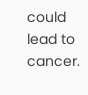could lead to cancer.